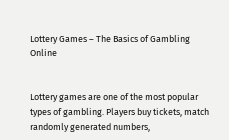Lottery Games – The Basics of Gambling Online


Lottery games are one of the most popular types of gambling. Players buy tickets, match randomly generated numbers,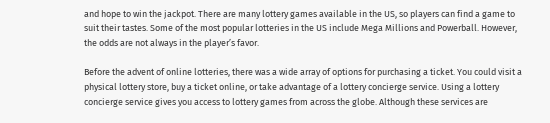and hope to win the jackpot. There are many lottery games available in the US, so players can find a game to suit their tastes. Some of the most popular lotteries in the US include Mega Millions and Powerball. However, the odds are not always in the player’s favor.

Before the advent of online lotteries, there was a wide array of options for purchasing a ticket. You could visit a physical lottery store, buy a ticket online, or take advantage of a lottery concierge service. Using a lottery concierge service gives you access to lottery games from across the globe. Although these services are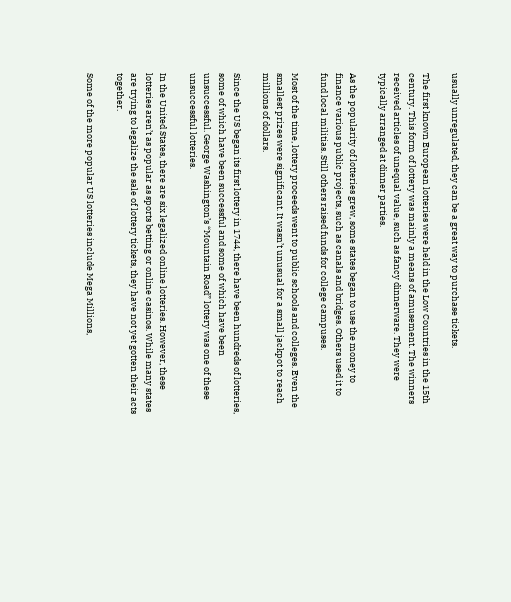usually unregulated, they can be a great way to purchase tickets.

The first known European lotteries were held in the Low Countries in the 15th century. This form of lottery was mainly a means of amusement. The winners received articles of unequal value, such as fancy dinnerware. They were typically arranged at dinner parties.

As the popularity of lotteries grew, some states began to use the money to finance various public projects, such as canals and bridges. Others used it to fund local militias. Still others raised funds for college campuses.

Most of the time, lottery proceeds went to public schools and colleges. Even the smallest prizes were significant. It wasn’t unusual for a small jackpot to reach millions of dollars.

Since the US began its first lottery in 1744, there have been hundreds of lotteries, some of which have been successful and some of which have been unsuccessful. George Washington’s “Mountain Road” lottery was one of these unsuccessful lotteries.

In the United States, there are six legalized online lotteries. However, these lotteries aren’t as popular as sports betting or online casinos. While many states are trying to legalize the sale of lottery tickets, they have not yet gotten their acts together.

Some of the more popular US lotteries include Mega Millions,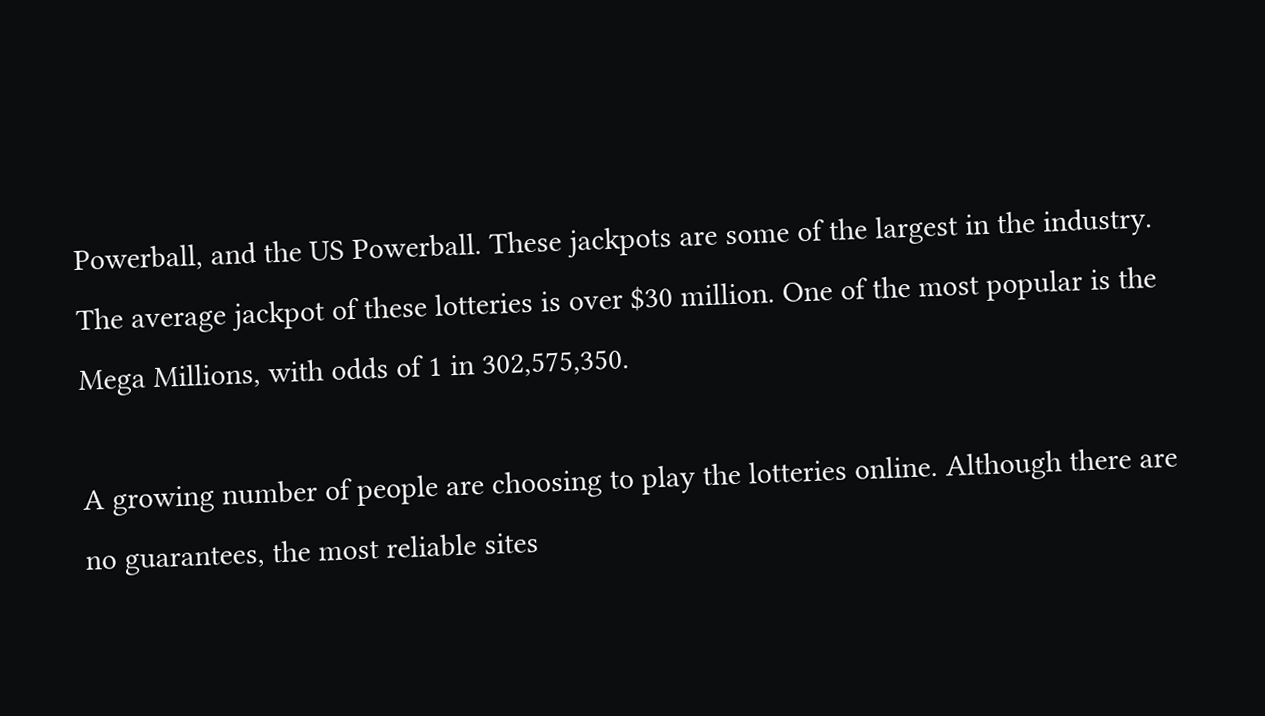Powerball, and the US Powerball. These jackpots are some of the largest in the industry. The average jackpot of these lotteries is over $30 million. One of the most popular is the Mega Millions, with odds of 1 in 302,575,350.

A growing number of people are choosing to play the lotteries online. Although there are no guarantees, the most reliable sites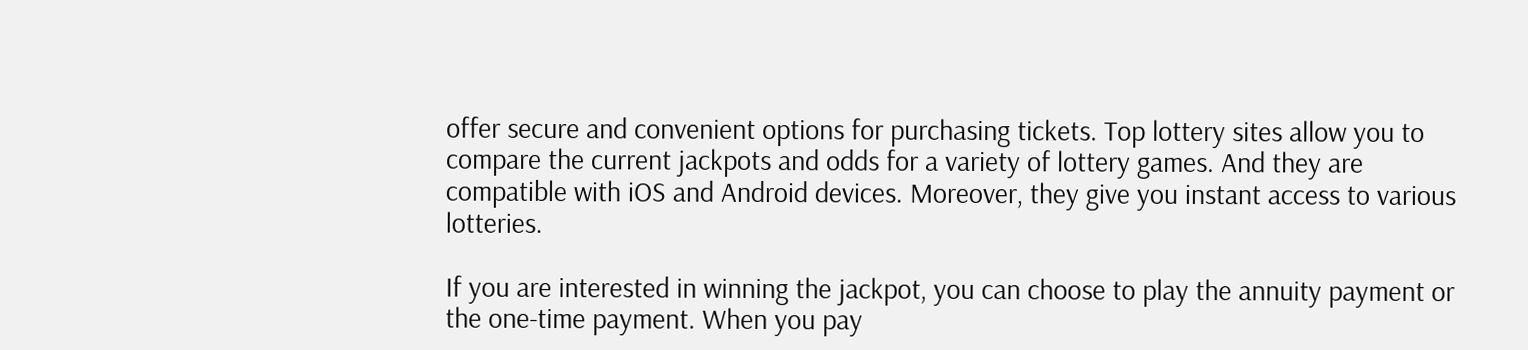offer secure and convenient options for purchasing tickets. Top lottery sites allow you to compare the current jackpots and odds for a variety of lottery games. And they are compatible with iOS and Android devices. Moreover, they give you instant access to various lotteries.

If you are interested in winning the jackpot, you can choose to play the annuity payment or the one-time payment. When you pay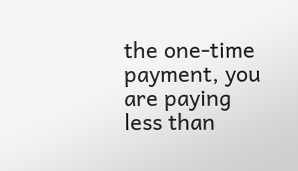the one-time payment, you are paying less than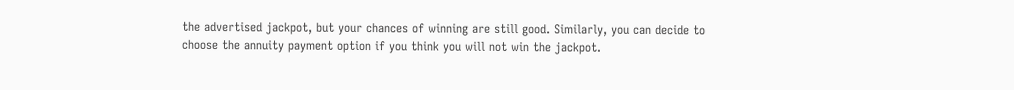the advertised jackpot, but your chances of winning are still good. Similarly, you can decide to choose the annuity payment option if you think you will not win the jackpot.